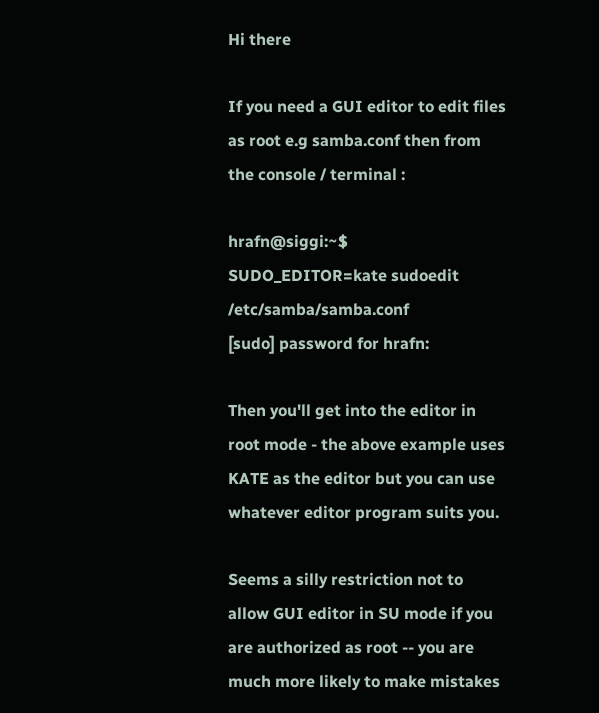Hi there

If you need a GUI editor to edit files as root e.g samba.conf then from the console / terminal :

hrafn@siggi:~$ SUDO_EDITOR=kate sudoedit /etc/samba/samba.conf
[sudo] password for hrafn:

Then you'll get into the editor in root mode - the above example uses KATE as the editor but you can use whatever editor program suits you.

Seems a silly restriction not to allow GUI editor in SU mode if you are authorized as root -- you are much more likely to make mistakes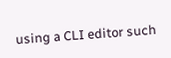using a CLI editor such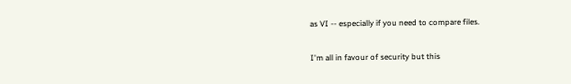as VI -- especially if you need to compare files.

I'm all in favour of security but this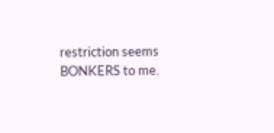restriction seems BONKERS to me.